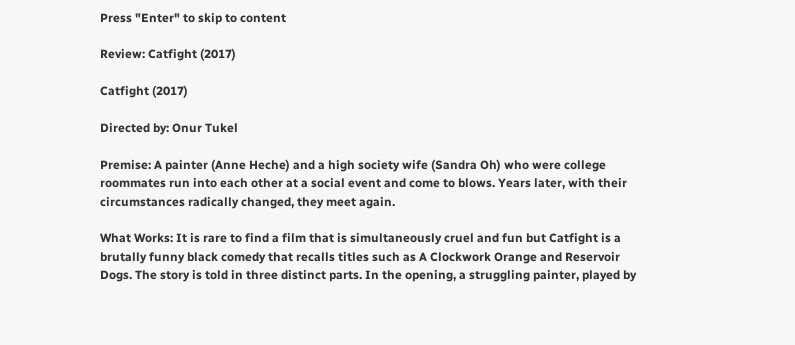Press "Enter" to skip to content

Review: Catfight (2017)

Catfight (2017)

Directed by: Onur Tukel

Premise: A painter (Anne Heche) and a high society wife (Sandra Oh) who were college roommates run into each other at a social event and come to blows. Years later, with their circumstances radically changed, they meet again.

What Works: It is rare to find a film that is simultaneously cruel and fun but Catfight is a brutally funny black comedy that recalls titles such as A Clockwork Orange and Reservoir Dogs. The story is told in three distinct parts. In the opening, a struggling painter, played by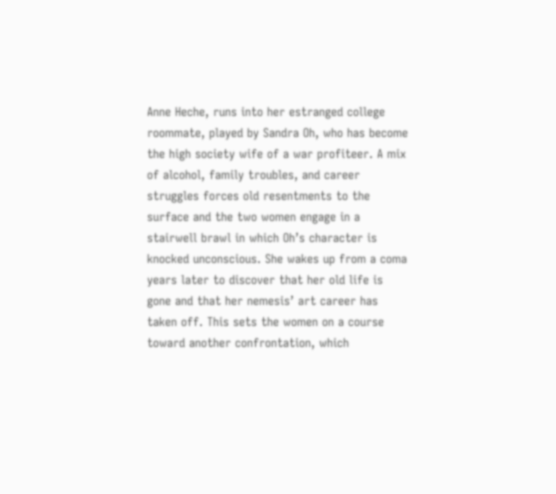Anne Heche, runs into her estranged college roommate, played by Sandra Oh, who has become the high society wife of a war profiteer. A mix of alcohol, family troubles, and career struggles forces old resentments to the surface and the two women engage in a stairwell brawl in which Oh’s character is knocked unconscious. She wakes up from a coma years later to discover that her old life is gone and that her nemesis’ art career has taken off. This sets the women on a course toward another confrontation, which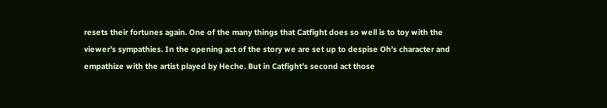resets their fortunes again. One of the many things that Catfight does so well is to toy with the viewer’s sympathies. In the opening act of the story we are set up to despise Oh’s character and empathize with the artist played by Heche. But in Catfight’s second act those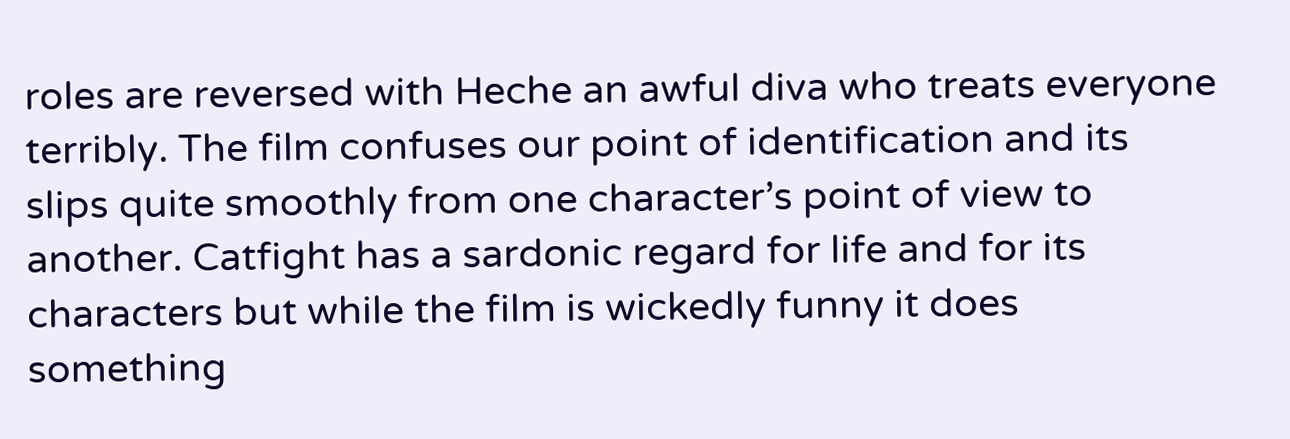roles are reversed with Heche an awful diva who treats everyone terribly. The film confuses our point of identification and its slips quite smoothly from one character’s point of view to another. Catfight has a sardonic regard for life and for its characters but while the film is wickedly funny it does something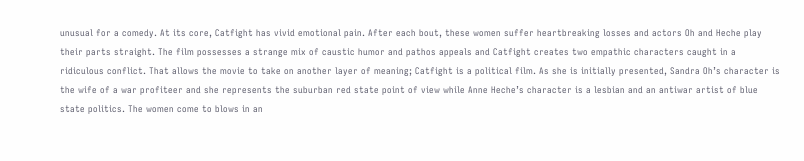unusual for a comedy. At its core, Catfight has vivid emotional pain. After each bout, these women suffer heartbreaking losses and actors Oh and Heche play their parts straight. The film possesses a strange mix of caustic humor and pathos appeals and Catfight creates two empathic characters caught in a ridiculous conflict. That allows the movie to take on another layer of meaning; Catfight is a political film. As she is initially presented, Sandra Oh’s character is the wife of a war profiteer and she represents the suburban red state point of view while Anne Heche’s character is a lesbian and an antiwar artist of blue state politics. The women come to blows in an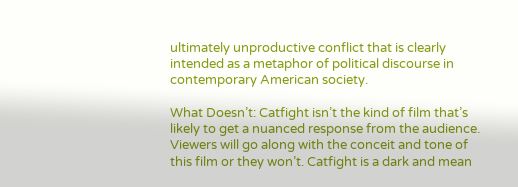ultimately unproductive conflict that is clearly intended as a metaphor of political discourse in contemporary American society.

What Doesn’t: Catfight isn’t the kind of film that’s likely to get a nuanced response from the audience. Viewers will go along with the conceit and tone of this film or they won’t. Catfight is a dark and mean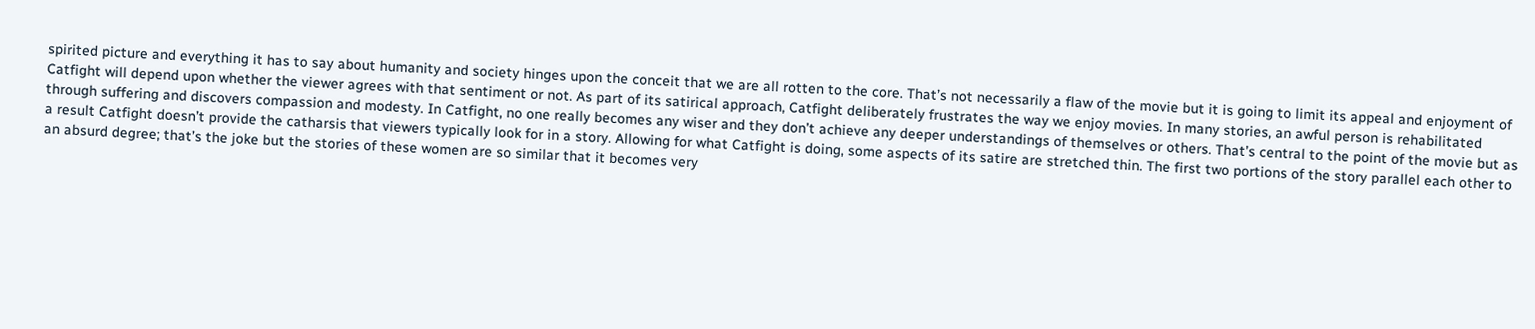spirited picture and everything it has to say about humanity and society hinges upon the conceit that we are all rotten to the core. That’s not necessarily a flaw of the movie but it is going to limit its appeal and enjoyment of Catfight will depend upon whether the viewer agrees with that sentiment or not. As part of its satirical approach, Catfight deliberately frustrates the way we enjoy movies. In many stories, an awful person is rehabilitated through suffering and discovers compassion and modesty. In Catfight, no one really becomes any wiser and they don’t achieve any deeper understandings of themselves or others. That’s central to the point of the movie but as a result Catfight doesn’t provide the catharsis that viewers typically look for in a story. Allowing for what Catfight is doing, some aspects of its satire are stretched thin. The first two portions of the story parallel each other to an absurd degree; that’s the joke but the stories of these women are so similar that it becomes very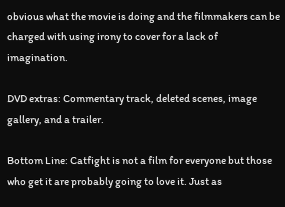obvious what the movie is doing and the filmmakers can be charged with using irony to cover for a lack of imagination.

DVD extras: Commentary track, deleted scenes, image gallery, and a trailer.

Bottom Line: Catfight is not a film for everyone but those who get it are probably going to love it. Just as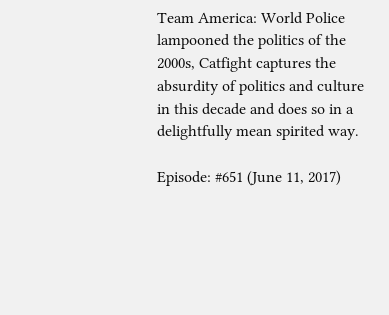Team America: World Police lampooned the politics of the 2000s, Catfight captures the absurdity of politics and culture in this decade and does so in a delightfully mean spirited way.

Episode: #651 (June 11, 2017)